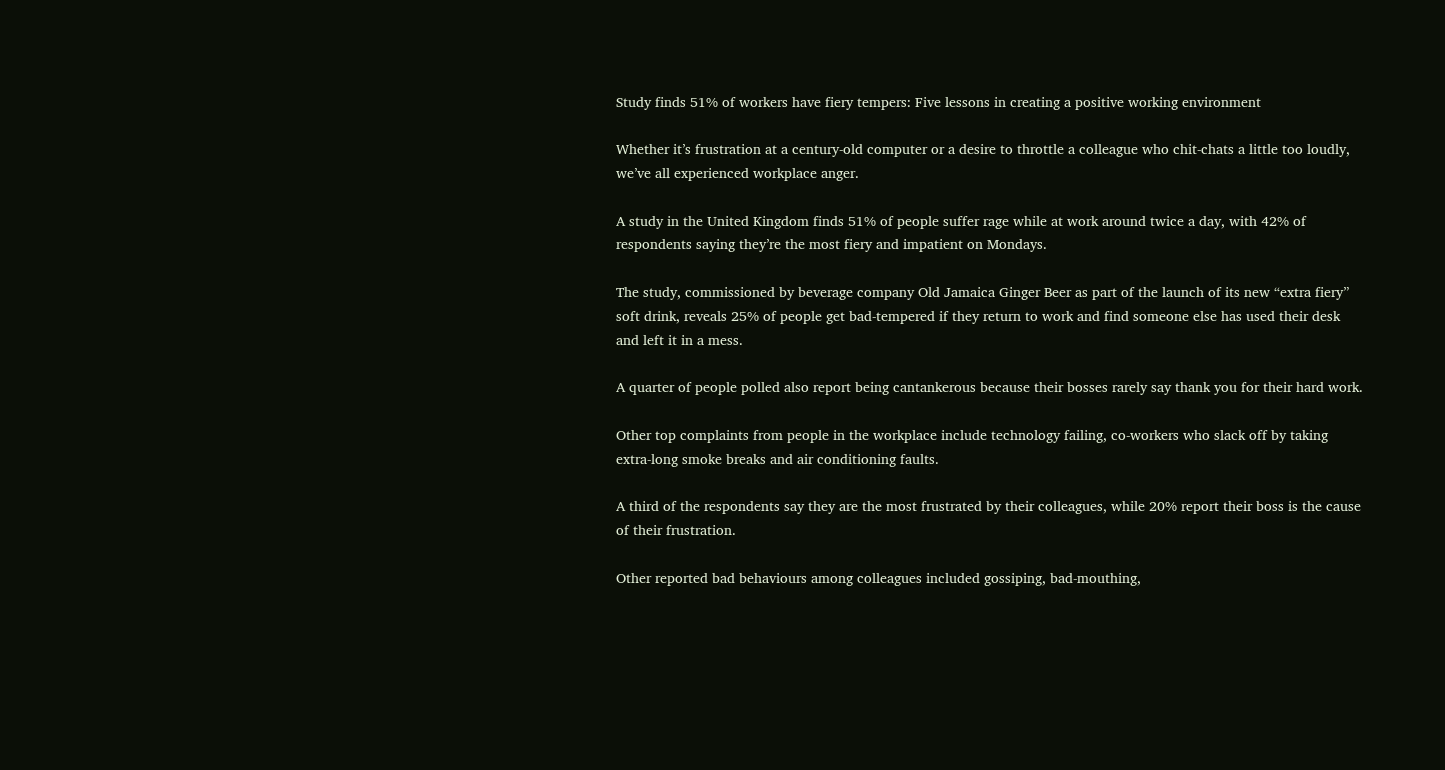Study finds 51% of workers have fiery tempers: Five lessons in creating a positive working environment

Whether it’s frustration at a century-old computer or a desire to throttle a colleague who chit-chats a little too loudly, we’ve all experienced workplace anger.

A study in the United Kingdom finds 51% of people suffer rage while at work around twice a day, with 42% of respondents saying they’re the most fiery and impatient on Mondays.

The study, commissioned by beverage company Old Jamaica Ginger Beer as part of the launch of its new “extra fiery” soft drink, reveals 25% of people get bad-tempered if they return to work and find someone else has used their desk and left it in a mess.

A quarter of people polled also report being cantankerous because their bosses rarely say thank you for their hard work.

Other top complaints from people in the workplace include technology failing, co-workers who slack off by taking extra-long smoke breaks and air conditioning faults.

A third of the respondents say they are the most frustrated by their colleagues, while 20% report their boss is the cause of their frustration.

Other reported bad behaviours among colleagues included gossiping, bad-mouthing,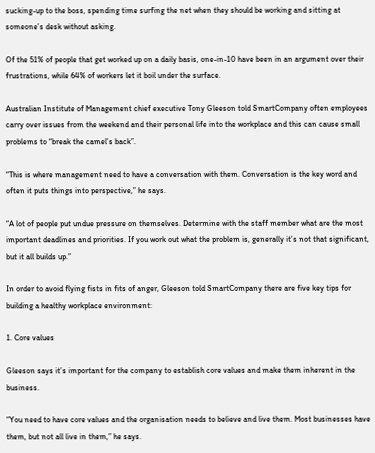sucking-up to the boss, spending time surfing the net when they should be working and sitting at someone’s desk without asking.

Of the 51% of people that get worked up on a daily basis, one-in-10 have been in an argument over their frustrations, while 64% of workers let it boil under the surface.

Australian Institute of Management chief executive Tony Gleeson told SmartCompany often employees carry over issues from the weekend and their personal life into the workplace and this can cause small problems to “break the camel’s back”.

“This is where management need to have a conversation with them. Conversation is the key word and often it puts things into perspective,” he says.

“A lot of people put undue pressure on themselves. Determine with the staff member what are the most important deadlines and priorities. If you work out what the problem is, generally it’s not that significant, but it all builds up.”

In order to avoid flying fists in fits of anger, Gleeson told SmartCompany there are five key tips for building a healthy workplace environment:

1. Core values

Gleeson says it’s important for the company to establish core values and make them inherent in the business.

“You need to have core values and the organisation needs to believe and live them. Most businesses have them, but not all live in them,” he says.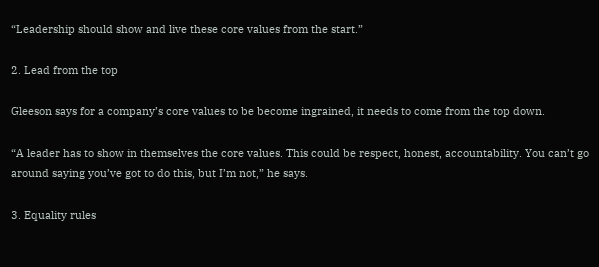“Leadership should show and live these core values from the start.”

2. Lead from the top

Gleeson says for a company’s core values to be become ingrained, it needs to come from the top down.

“A leader has to show in themselves the core values. This could be respect, honest, accountability. You can’t go around saying you’ve got to do this, but I’m not,” he says.

3. Equality rules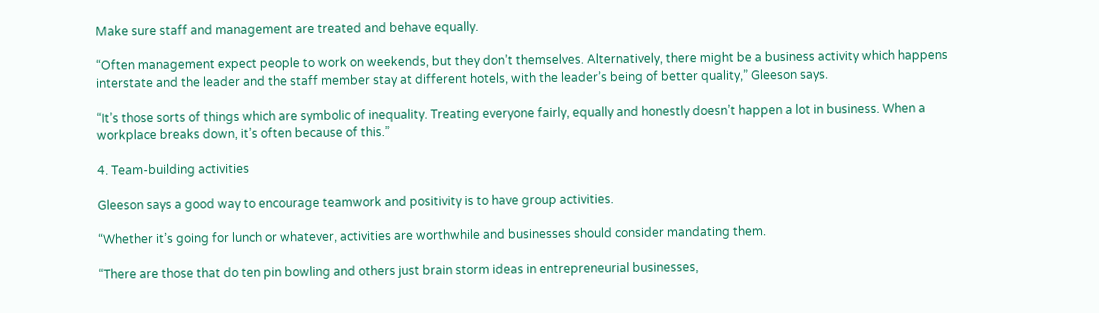Make sure staff and management are treated and behave equally.

“Often management expect people to work on weekends, but they don’t themselves. Alternatively, there might be a business activity which happens interstate and the leader and the staff member stay at different hotels, with the leader’s being of better quality,” Gleeson says.

“It’s those sorts of things which are symbolic of inequality. Treating everyone fairly, equally and honestly doesn’t happen a lot in business. When a workplace breaks down, it’s often because of this.”

4. Team-building activities

Gleeson says a good way to encourage teamwork and positivity is to have group activities.

“Whether it’s going for lunch or whatever, activities are worthwhile and businesses should consider mandating them.

“There are those that do ten pin bowling and others just brain storm ideas in entrepreneurial businesses,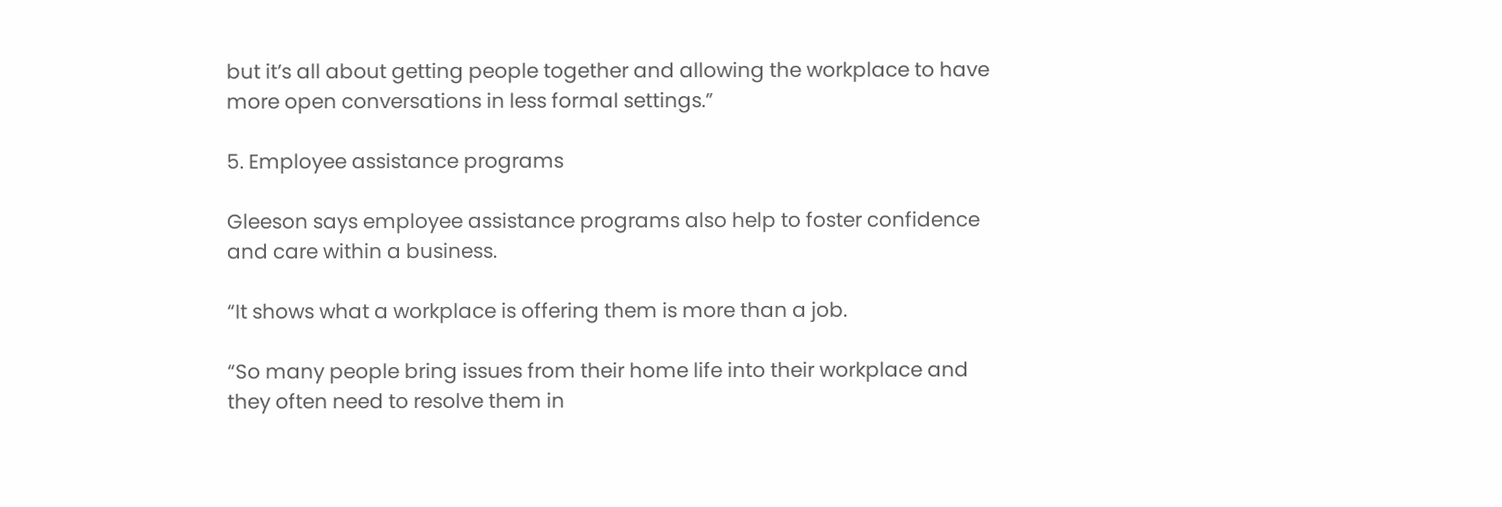but it’s all about getting people together and allowing the workplace to have more open conversations in less formal settings.”

5. Employee assistance programs

Gleeson says employee assistance programs also help to foster confidence and care within a business.

“It shows what a workplace is offering them is more than a job.

“So many people bring issues from their home life into their workplace and they often need to resolve them in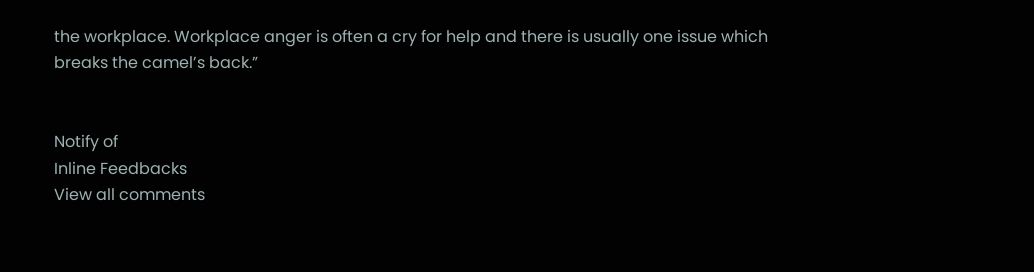the workplace. Workplace anger is often a cry for help and there is usually one issue which breaks the camel’s back.”


Notify of
Inline Feedbacks
View all comments